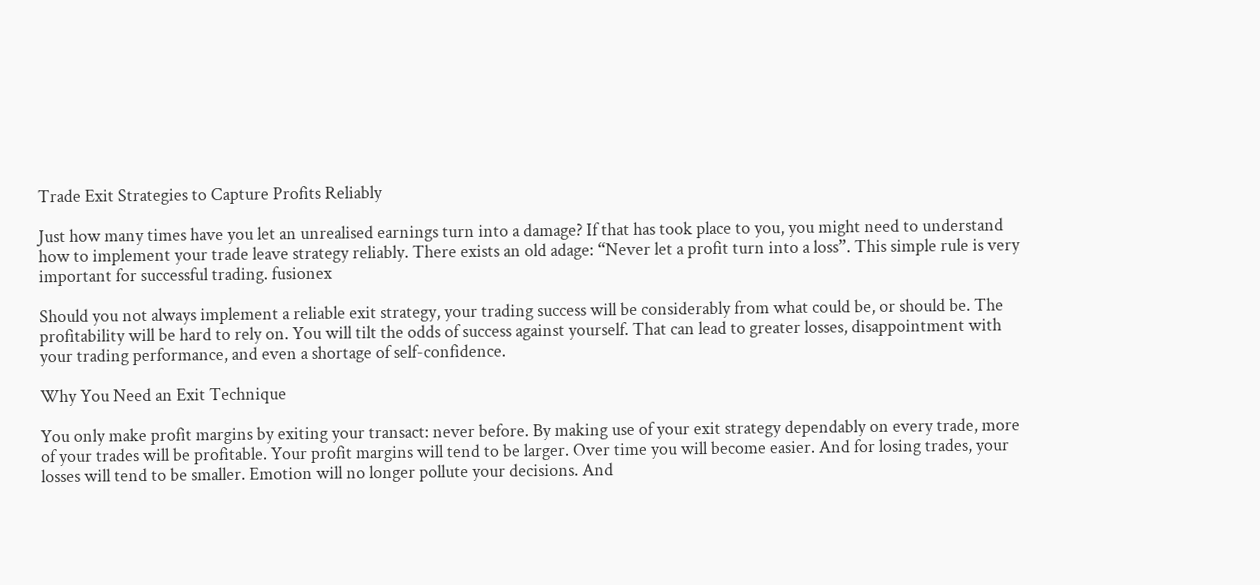Trade Exit Strategies to Capture Profits Reliably

Just how many times have you let an unrealised earnings turn into a damage? If that has took place to you, you might need to understand how to implement your trade leave strategy reliably. There exists an old adage: “Never let a profit turn into a loss”. This simple rule is very important for successful trading. fusionex

Should you not always implement a reliable exit strategy, your trading success will be considerably from what could be, or should be. The profitability will be hard to rely on. You will tilt the odds of success against yourself. That can lead to greater losses, disappointment with your trading performance, and even a shortage of self-confidence.

Why You Need an Exit Technique

You only make profit margins by exiting your transact: never before. By making use of your exit strategy dependably on every trade, more of your trades will be profitable. Your profit margins will tend to be larger. Over time you will become easier. And for losing trades, your losses will tend to be smaller. Emotion will no longer pollute your decisions. And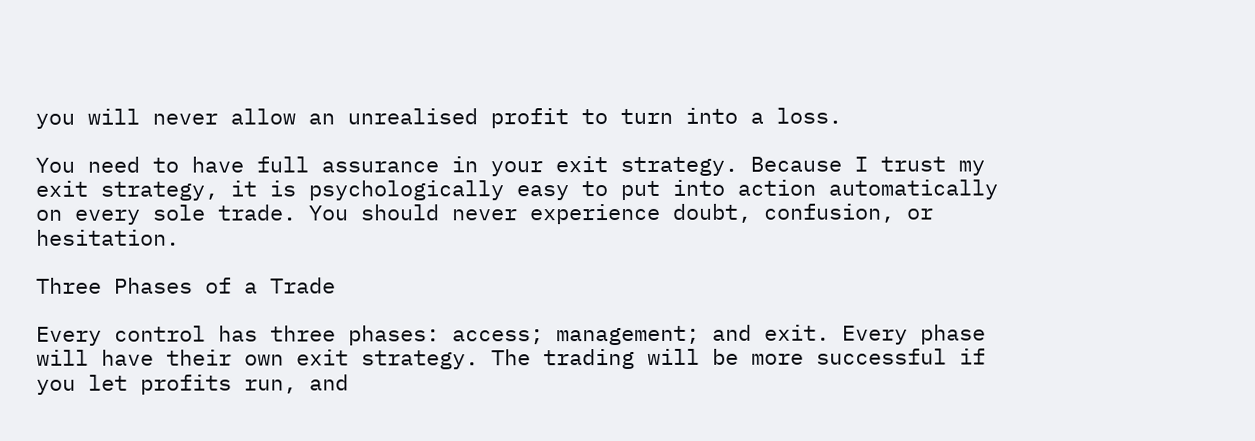you will never allow an unrealised profit to turn into a loss.

You need to have full assurance in your exit strategy. Because I trust my exit strategy, it is psychologically easy to put into action automatically on every sole trade. You should never experience doubt, confusion, or hesitation.

Three Phases of a Trade

Every control has three phases: access; management; and exit. Every phase will have their own exit strategy. The trading will be more successful if you let profits run, and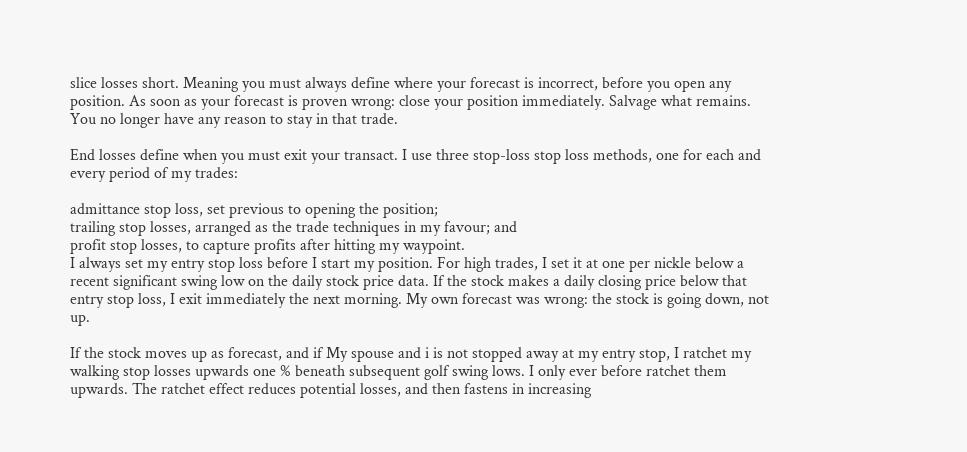slice losses short. Meaning you must always define where your forecast is incorrect, before you open any position. As soon as your forecast is proven wrong: close your position immediately. Salvage what remains. You no longer have any reason to stay in that trade.

End losses define when you must exit your transact. I use three stop-loss stop loss methods, one for each and every period of my trades:

admittance stop loss, set previous to opening the position;
trailing stop losses, arranged as the trade techniques in my favour; and
profit stop losses, to capture profits after hitting my waypoint.
I always set my entry stop loss before I start my position. For high trades, I set it at one per nickle below a recent significant swing low on the daily stock price data. If the stock makes a daily closing price below that entry stop loss, I exit immediately the next morning. My own forecast was wrong: the stock is going down, not up.

If the stock moves up as forecast, and if My spouse and i is not stopped away at my entry stop, I ratchet my walking stop losses upwards one % beneath subsequent golf swing lows. I only ever before ratchet them upwards. The ratchet effect reduces potential losses, and then fastens in increasing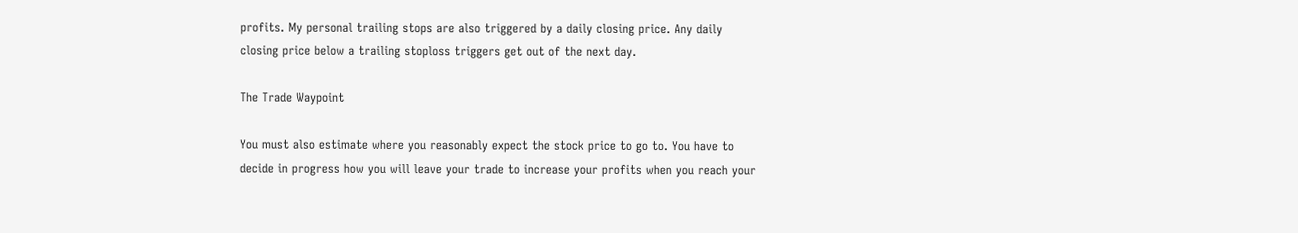profits. My personal trailing stops are also triggered by a daily closing price. Any daily closing price below a trailing stoploss triggers get out of the next day.

The Trade Waypoint

You must also estimate where you reasonably expect the stock price to go to. You have to decide in progress how you will leave your trade to increase your profits when you reach your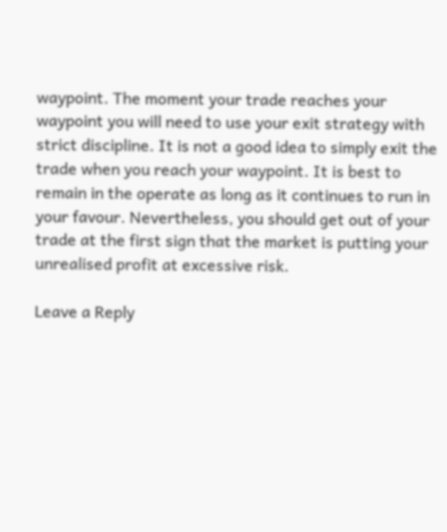waypoint. The moment your trade reaches your waypoint you will need to use your exit strategy with strict discipline. It is not a good idea to simply exit the trade when you reach your waypoint. It is best to remain in the operate as long as it continues to run in your favour. Nevertheless, you should get out of your trade at the first sign that the market is putting your unrealised profit at excessive risk.

Leave a Reply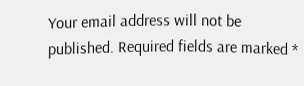Your email address will not be published. Required fields are marked *